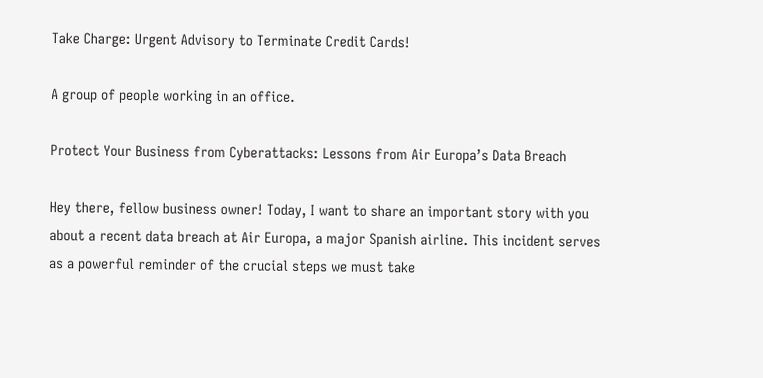Take Charge: Urgent Advisory to Terminate Credit Cards!

A group of people working in an office.

Protect Your Business from Cyberattacks: Lessons from Air Europa’s Data Breach

Hey there, fellow business owner! Today, I want to share an important story with you about a recent data breach at Air Europa, a major Spanish airline. This incident serves as a powerful reminder of the crucial steps we must take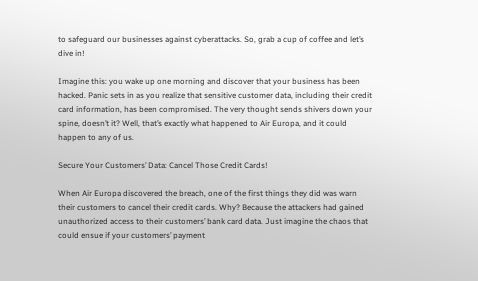to safeguard our businesses against cyberattacks. So, grab a cup of coffee and let’s dive in!

Imagine this: you wake up one morning and discover that your business has been hacked. Panic sets in as you realize that sensitive customer data, including their credit card information, has been compromised. The very thought sends shivers down your spine, doesn’t it? Well, that’s exactly what happened to Air Europa, and it could happen to any of us.

Secure Your Customers’ Data: Cancel Those Credit Cards!

When Air Europa discovered the breach, one of the first things they did was warn their customers to cancel their credit cards. Why? Because the attackers had gained unauthorized access to their customers’ bank card data. Just imagine the chaos that could ensue if your customers’ payment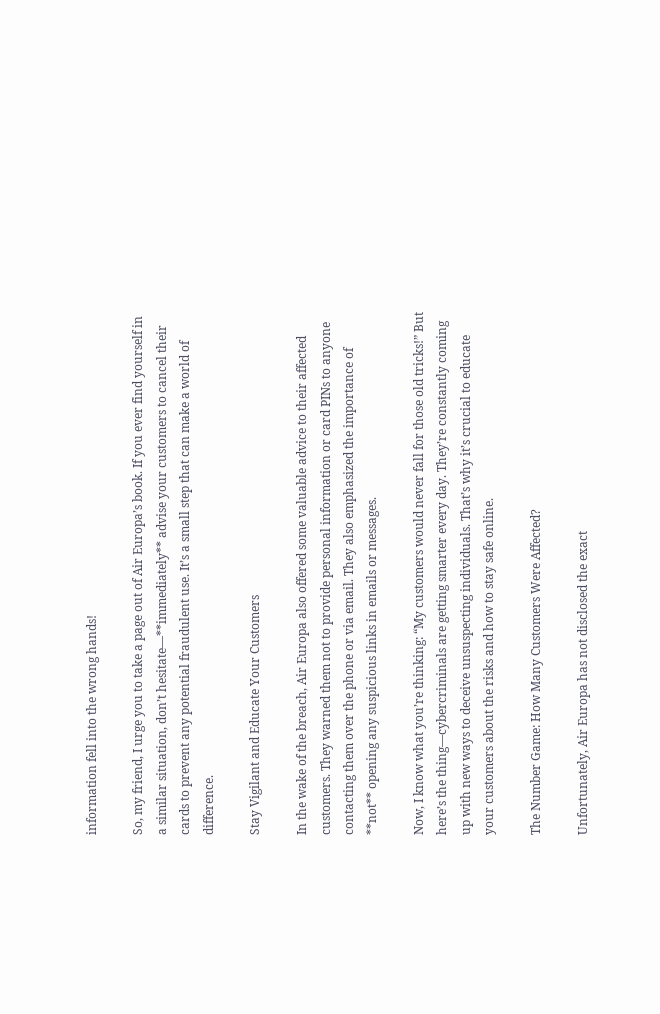information fell into the wrong hands!

So, my friend, I urge you to take a page out of Air Europa’s book. If you ever find yourself in a similar situation, don’t hesitate—**immediately** advise your customers to cancel their cards to prevent any potential fraudulent use. It’s a small step that can make a world of difference.

Stay Vigilant and Educate Your Customers

In the wake of the breach, Air Europa also offered some valuable advice to their affected customers. They warned them not to provide personal information or card PINs to anyone contacting them over the phone or via email. They also emphasized the importance of **not** opening any suspicious links in emails or messages.

Now, I know what you’re thinking: “My customers would never fall for those old tricks!” But here’s the thing—cybercriminals are getting smarter every day. They’re constantly coming up with new ways to deceive unsuspecting individuals. That’s why it’s crucial to educate your customers about the risks and how to stay safe online.

The Number Game: How Many Customers Were Affected?

Unfortunately, Air Europa has not disclosed the exact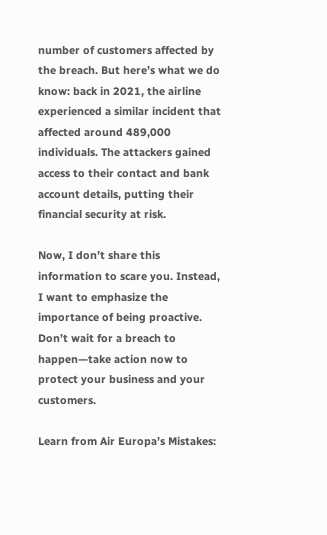number of customers affected by the breach. But here’s what we do know: back in 2021, the airline experienced a similar incident that affected around 489,000 individuals. The attackers gained access to their contact and bank account details, putting their financial security at risk.

Now, I don’t share this information to scare you. Instead, I want to emphasize the importance of being proactive. Don’t wait for a breach to happen—take action now to protect your business and your customers.

Learn from Air Europa’s Mistakes: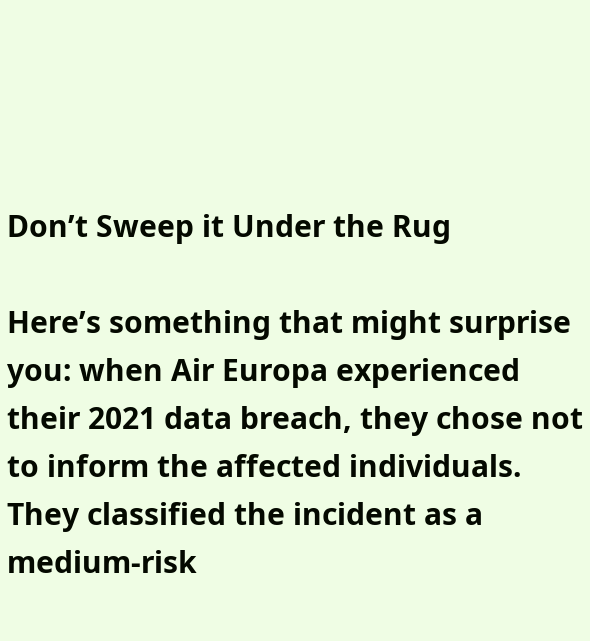Don’t Sweep it Under the Rug

Here’s something that might surprise you: when Air Europa experienced their 2021 data breach, they chose not to inform the affected individuals. They classified the incident as a medium-risk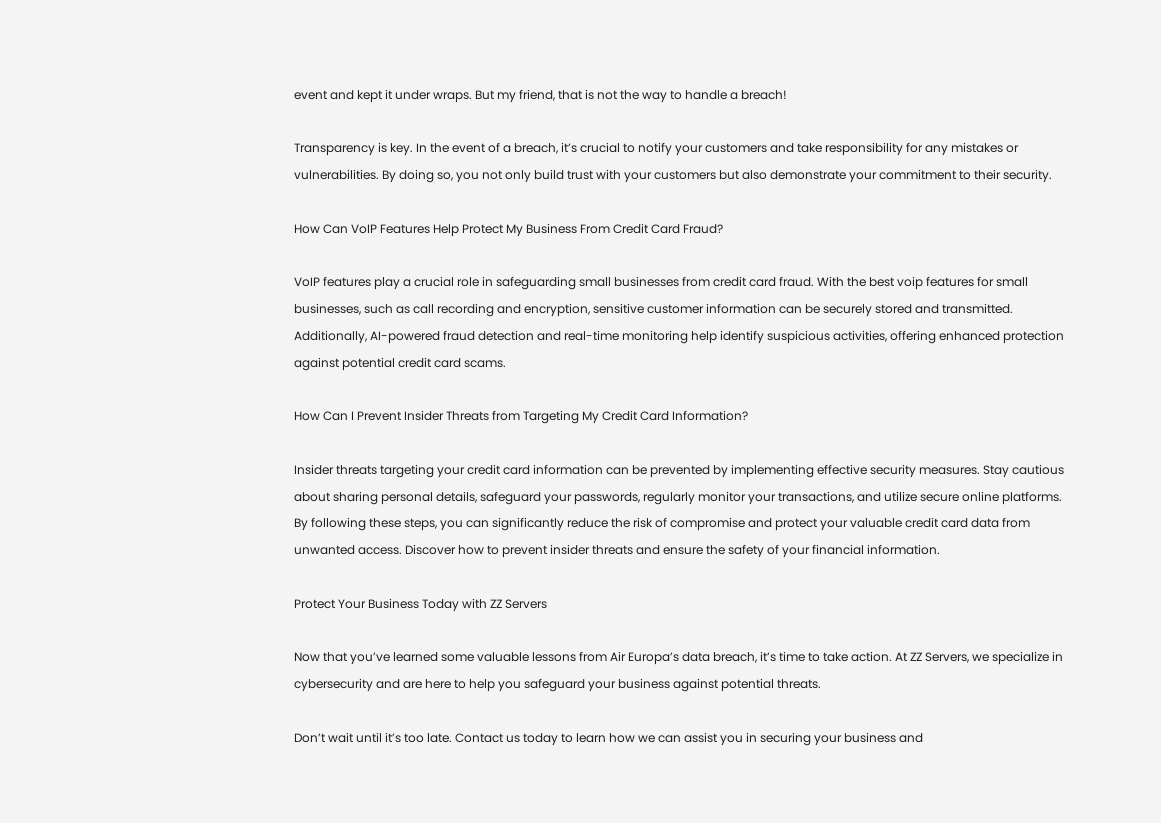event and kept it under wraps. But my friend, that is not the way to handle a breach!

Transparency is key. In the event of a breach, it’s crucial to notify your customers and take responsibility for any mistakes or vulnerabilities. By doing so, you not only build trust with your customers but also demonstrate your commitment to their security.

How Can VoIP Features Help Protect My Business From Credit Card Fraud?

VoIP features play a crucial role in safeguarding small businesses from credit card fraud. With the best voip features for small businesses, such as call recording and encryption, sensitive customer information can be securely stored and transmitted. Additionally, AI-powered fraud detection and real-time monitoring help identify suspicious activities, offering enhanced protection against potential credit card scams.

How Can I Prevent Insider Threats from Targeting My Credit Card Information?

Insider threats targeting your credit card information can be prevented by implementing effective security measures. Stay cautious about sharing personal details, safeguard your passwords, regularly monitor your transactions, and utilize secure online platforms. By following these steps, you can significantly reduce the risk of compromise and protect your valuable credit card data from unwanted access. Discover how to prevent insider threats and ensure the safety of your financial information.

Protect Your Business Today with ZZ Servers

Now that you’ve learned some valuable lessons from Air Europa’s data breach, it’s time to take action. At ZZ Servers, we specialize in cybersecurity and are here to help you safeguard your business against potential threats.

Don’t wait until it’s too late. Contact us today to learn how we can assist you in securing your business and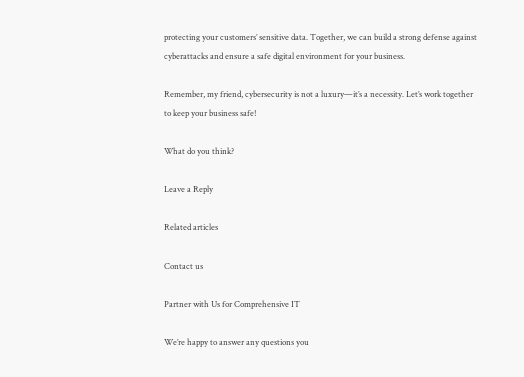protecting your customers’ sensitive data. Together, we can build a strong defense against cyberattacks and ensure a safe digital environment for your business.

Remember, my friend, cybersecurity is not a luxury—it’s a necessity. Let’s work together to keep your business safe!

What do you think?

Leave a Reply

Related articles

Contact us

Partner with Us for Comprehensive IT

We’re happy to answer any questions you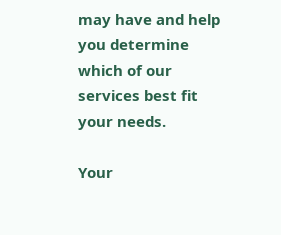may have and help you determine which of our services best fit your needs.

Your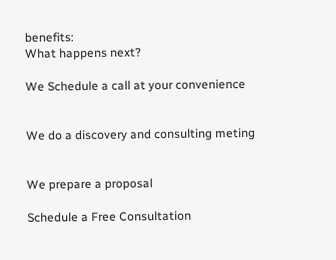benefits:
What happens next?

We Schedule a call at your convenience


We do a discovery and consulting meting


We prepare a proposal

Schedule a Free Consultation